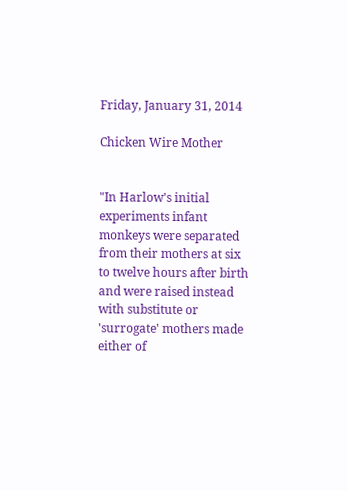Friday, January 31, 2014

Chicken Wire Mother


"In Harlow's initial experiments infant monkeys were separated from their mothers at six to twelve hours after birth and were raised instead with substitute or 'surrogate' mothers made either of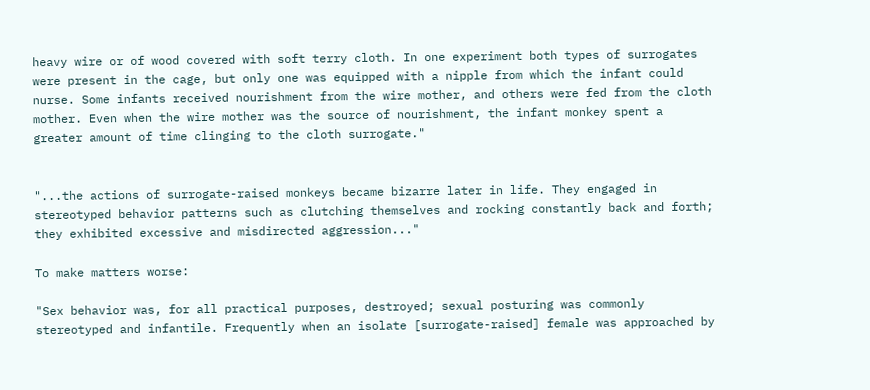heavy wire or of wood covered with soft terry cloth. In one experiment both types of surrogates were present in the cage, but only one was equipped with a nipple from which the infant could nurse. Some infants received nourishment from the wire mother, and others were fed from the cloth mother. Even when the wire mother was the source of nourishment, the infant monkey spent a greater amount of time clinging to the cloth surrogate."


"...the actions of surrogate-raised monkeys became bizarre later in life. They engaged in stereotyped behavior patterns such as clutching themselves and rocking constantly back and forth; they exhibited excessive and misdirected aggression..."

To make matters worse:

"Sex behavior was, for all practical purposes, destroyed; sexual posturing was commonly stereotyped and infantile. Frequently when an isolate [surrogate-raised] female was approached by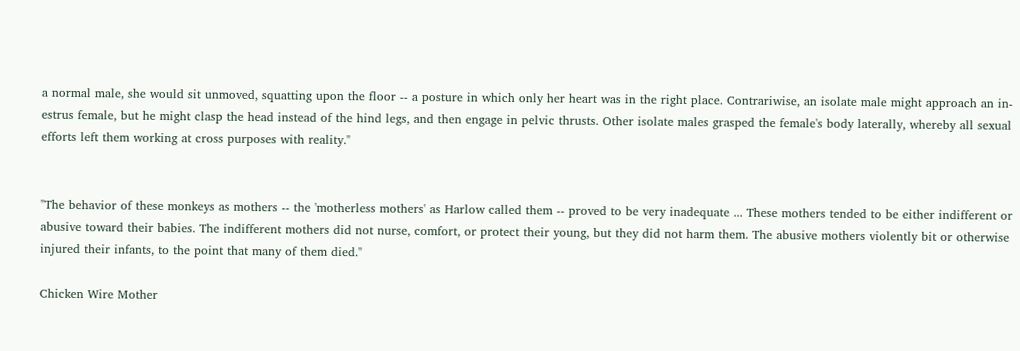a normal male, she would sit unmoved, squatting upon the floor -- a posture in which only her heart was in the right place. Contrariwise, an isolate male might approach an in-estrus female, but he might clasp the head instead of the hind legs, and then engage in pelvic thrusts. Other isolate males grasped the female's body laterally, whereby all sexual efforts left them working at cross purposes with reality."


"The behavior of these monkeys as mothers -- the 'motherless mothers' as Harlow called them -- proved to be very inadequate ... These mothers tended to be either indifferent or abusive toward their babies. The indifferent mothers did not nurse, comfort, or protect their young, but they did not harm them. The abusive mothers violently bit or otherwise injured their infants, to the point that many of them died."

Chicken Wire Mother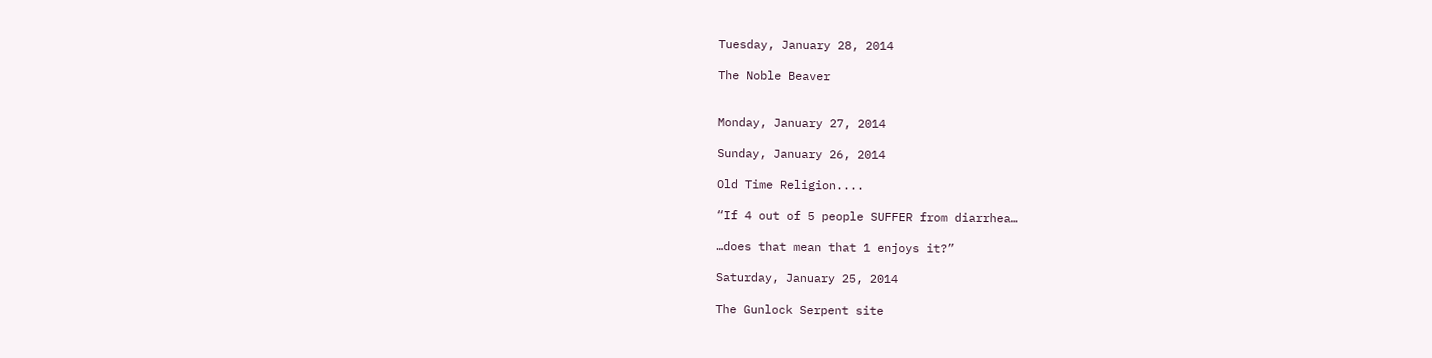Tuesday, January 28, 2014

The Noble Beaver


Monday, January 27, 2014

Sunday, January 26, 2014

Old Time Religion....

“If 4 out of 5 people SUFFER from diarrhea…

…does that mean that 1 enjoys it?”

Saturday, January 25, 2014

The Gunlock Serpent site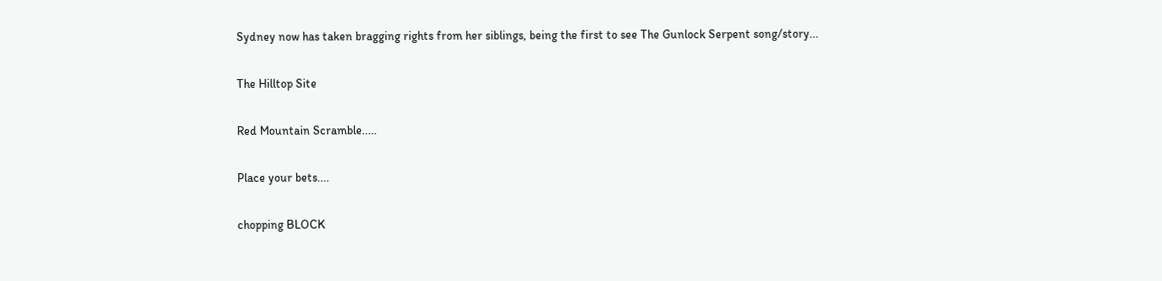Sydney now has taken bragging rights from her siblings, being the first to see The Gunlock Serpent song/story...

The Hilltop Site

Red Mountain Scramble.....

Place your bets....

chopping BLOCK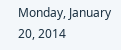Monday, January 20, 2014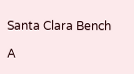Santa Clara Bench

A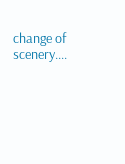change of scenery....